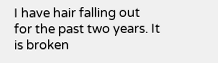I have hair falling out for the past two years. It is broken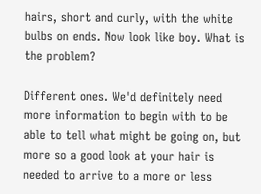hairs, short and curly, with the white bulbs on ends. Now look like boy. What is the problem?

Different ones. We'd definitely need more information to begin with to be able to tell what might be going on, but more so a good look at your hair is needed to arrive to a more or less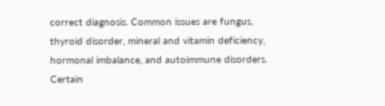correct diagnosis. Common issues are fungus, thyroid disorder, mineral and vitamin deficiency, hormonal imbalance, and autoimmune disorders. Certain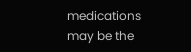medications may be the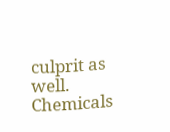culprit as well. Chemicals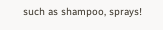such as shampoo, sprays!